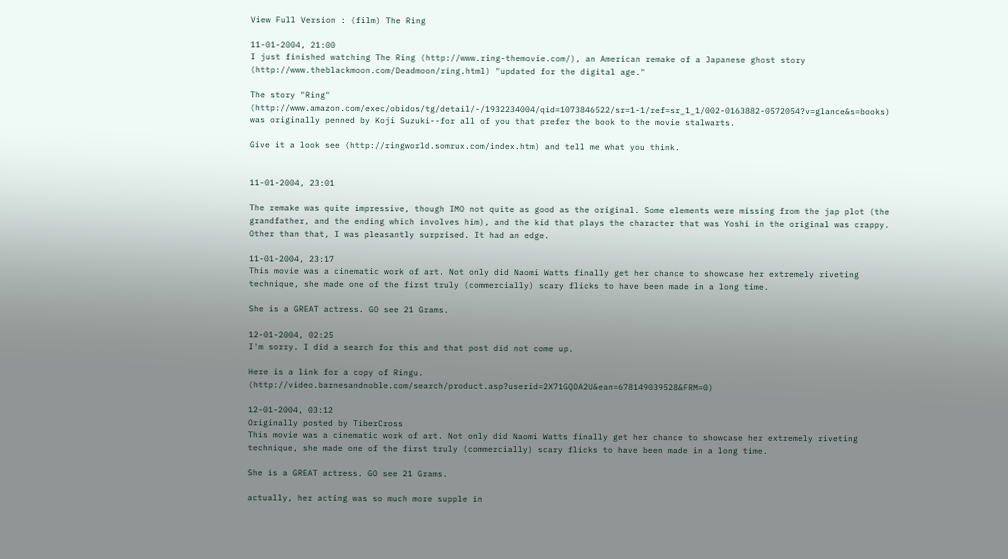View Full Version : (film) The Ring

11-01-2004, 21:00
I just finished watching The Ring (http://www.ring-themovie.com/), an American remake of a Japanese ghost story (http://www.theblackmoon.com/Deadmoon/ring.html) "updated for the digital age."

The story "Ring" (http://www.amazon.com/exec/obidos/tg/detail/-/1932234004/qid=1073846522/sr=1-1/ref=sr_1_1/002-0163882-0572054?v=glance&s=books) was originally penned by Koji Suzuki--for all of you that prefer the book to the movie stalwarts.

Give it a look see (http://ringworld.somrux.com/index.htm) and tell me what you think.


11-01-2004, 23:01

The remake was quite impressive, though IMO not quite as good as the original. Some elements were missing from the jap plot (the grandfather, and the ending which involves him), and the kid that plays the character that was Yoshi in the original was crappy. Other than that, I was pleasantly surprised. It had an edge.

11-01-2004, 23:17
This movie was a cinematic work of art. Not only did Naomi Watts finally get her chance to showcase her extremely riveting technique, she made one of the first truly (commercially) scary flicks to have been made in a long time.

She is a GREAT actress. GO see 21 Grams.

12-01-2004, 02:25
I'm sorry. I did a search for this and that post did not come up.

Here is a link for a copy of Ringu. (http://video.barnesandnoble.com/search/product.asp?userid=2X71GQDA2U&ean=678149039528&FRM=0)

12-01-2004, 03:12
Originally posted by TiberCross
This movie was a cinematic work of art. Not only did Naomi Watts finally get her chance to showcase her extremely riveting technique, she made one of the first truly (commercially) scary flicks to have been made in a long time.

She is a GREAT actress. GO see 21 Grams.

actually, her acting was so much more supple in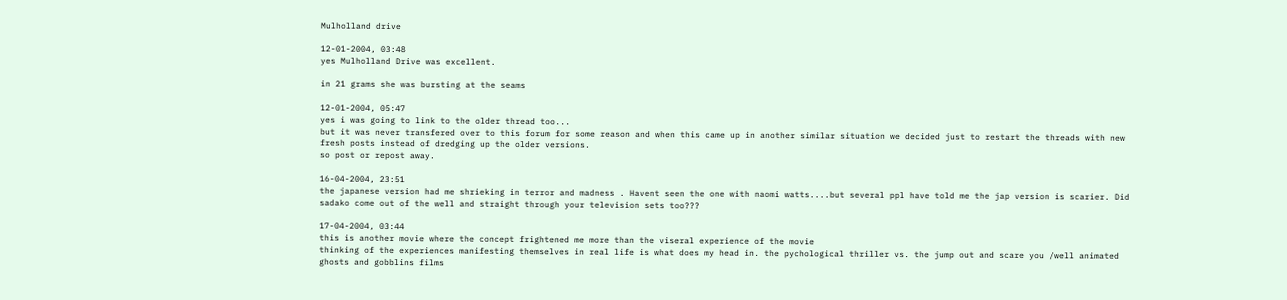Mulholland drive

12-01-2004, 03:48
yes Mulholland Drive was excellent.

in 21 grams she was bursting at the seams

12-01-2004, 05:47
yes i was going to link to the older thread too...
but it was never transfered over to this forum for some reason and when this came up in another similar situation we decided just to restart the threads with new fresh posts instead of dredging up the older versions.
so post or repost away.

16-04-2004, 23:51
the japanese version had me shrieking in terror and madness . Havent seen the one with naomi watts....but several ppl have told me the jap version is scarier. Did sadako come out of the well and straight through your television sets too???

17-04-2004, 03:44
this is another movie where the concept frightened me more than the viseral experience of the movie
thinking of the experiences manifesting themselves in real life is what does my head in. the pychological thriller vs. the jump out and scare you /well animated ghosts and gobblins films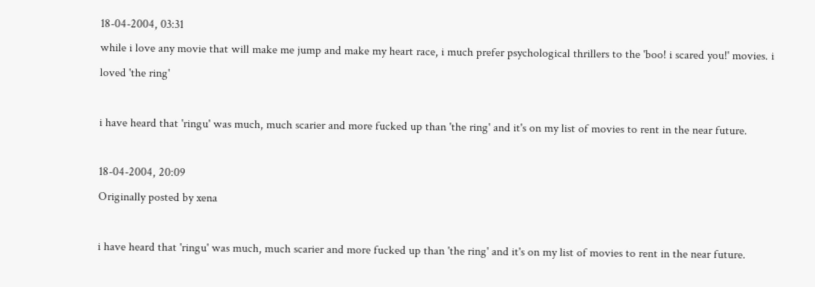18-04-2004, 03:31
while i love any movie that will make me jump and make my heart race, i much prefer psychological thrillers to the 'boo! i scared you!' movies. i loved 'the ring'

i have heard that 'ringu' was much, much scarier and more fucked up than 'the ring' and it's on my list of movies to rent in the near future.

18-04-2004, 20:09
Originally posted by xena

i have heard that 'ringu' was much, much scarier and more fucked up than 'the ring' and it's on my list of movies to rent in the near future.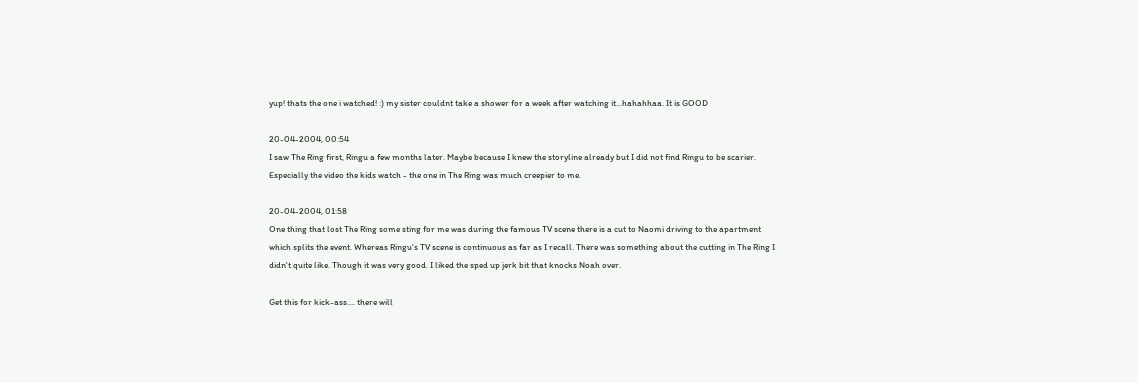yup! thats the one i watched! :) my sister couldnt take a shower for a week after watching it...hahahhaa. It is GOOD

20-04-2004, 00:54
I saw The Ring first, Ringu a few months later. Maybe because I knew the storyline already but I did not find Ringu to be scarier. Especially the video the kids watch - the one in The Ring was much creepier to me.

20-04-2004, 01:58
One thing that lost The Ring some sting for me was during the famous TV scene there is a cut to Naomi driving to the apartment which splits the event. Whereas Ringu's TV scene is continuous as far as I recall. There was something about the cutting in The Ring I didn't quite like. Though it was very good. I liked the sped up jerk bit that knocks Noah over.

Get this for kick-ass.... there will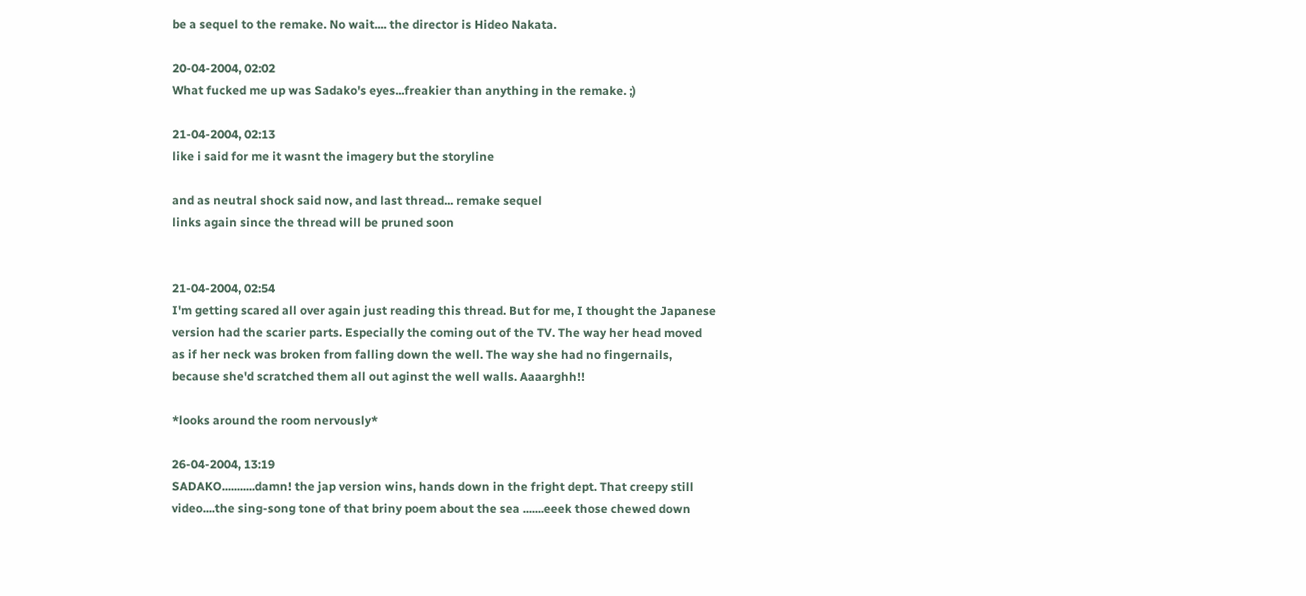be a sequel to the remake. No wait.... the director is Hideo Nakata.

20-04-2004, 02:02
What fucked me up was Sadako's eyes...freakier than anything in the remake. ;)

21-04-2004, 02:13
like i said for me it wasnt the imagery but the storyline

and as neutral shock said now, and last thread... remake sequel
links again since the thread will be pruned soon


21-04-2004, 02:54
I'm getting scared all over again just reading this thread. But for me, I thought the Japanese version had the scarier parts. Especially the coming out of the TV. The way her head moved as if her neck was broken from falling down the well. The way she had no fingernails, because she'd scratched them all out aginst the well walls. Aaaarghh!!

*looks around the room nervously*

26-04-2004, 13:19
SADAKO...........damn! the jap version wins, hands down in the fright dept. That creepy still video....the sing-song tone of that briny poem about the sea .......eeek those chewed down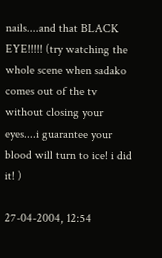nails....and that BLACK EYE!!!!! (try watching the whole scene when sadako comes out of the tv without closing your eyes....i guarantee your blood will turn to ice! i did it! )

27-04-2004, 12:54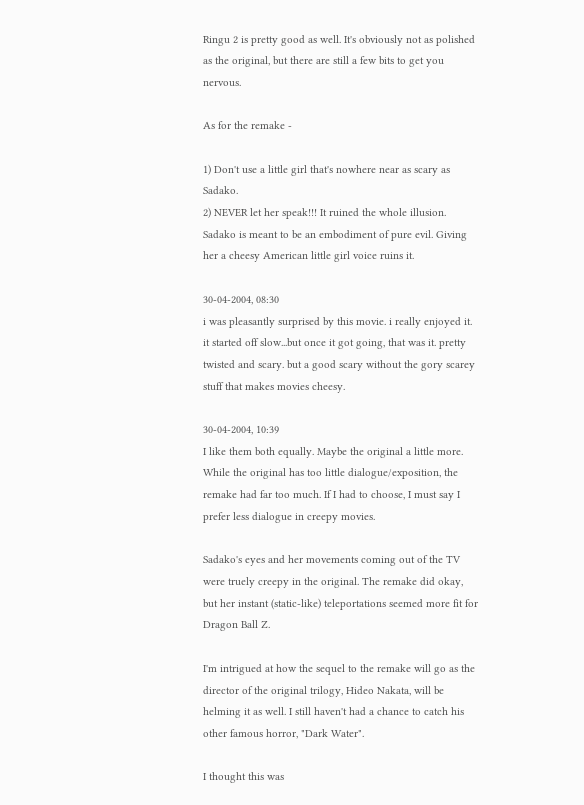Ringu 2 is pretty good as well. It's obviously not as polished as the original, but there are still a few bits to get you nervous.

As for the remake -

1) Don't use a little girl that's nowhere near as scary as Sadako.
2) NEVER let her speak!!! It ruined the whole illusion. Sadako is meant to be an embodiment of pure evil. Giving her a cheesy American little girl voice ruins it.

30-04-2004, 08:30
i was pleasantly surprised by this movie. i really enjoyed it. it started off slow...but once it got going, that was it. pretty twisted and scary. but a good scary without the gory scarey stuff that makes movies cheesy.

30-04-2004, 10:39
I like them both equally. Maybe the original a little more.
While the original has too little dialogue/exposition, the remake had far too much. If I had to choose, I must say I prefer less dialogue in creepy movies.

Sadako's eyes and her movements coming out of the TV were truely creepy in the original. The remake did okay, but her instant (static-like) teleportations seemed more fit for Dragon Ball Z.

I'm intrigued at how the sequel to the remake will go as the director of the original trilogy, Hideo Nakata, will be helming it as well. I still haven't had a chance to catch his other famous horror, "Dark Water".

I thought this was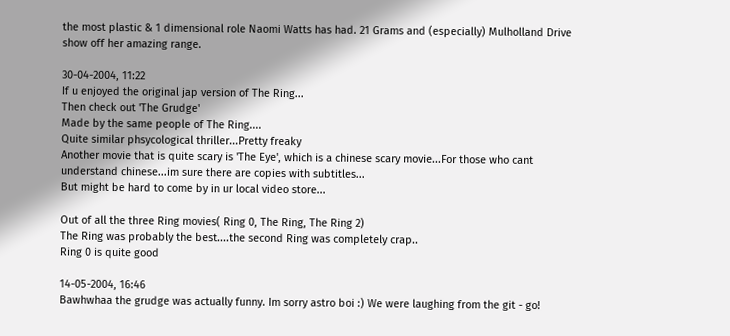the most plastic & 1 dimensional role Naomi Watts has had. 21 Grams and (especially) Mulholland Drive show off her amazing range.

30-04-2004, 11:22
If u enjoyed the original jap version of The Ring...
Then check out 'The Grudge'
Made by the same people of The Ring....
Quite similar phsycological thriller...Pretty freaky
Another movie that is quite scary is 'The Eye', which is a chinese scary movie...For those who cant understand chinese...im sure there are copies with subtitles...
But might be hard to come by in ur local video store...

Out of all the three Ring movies( Ring 0, The Ring, The Ring 2)
The Ring was probably the best....the second Ring was completely crap..
Ring 0 is quite good

14-05-2004, 16:46
Bawhwhaa the grudge was actually funny. Im sorry astro boi :) We were laughing from the git - go!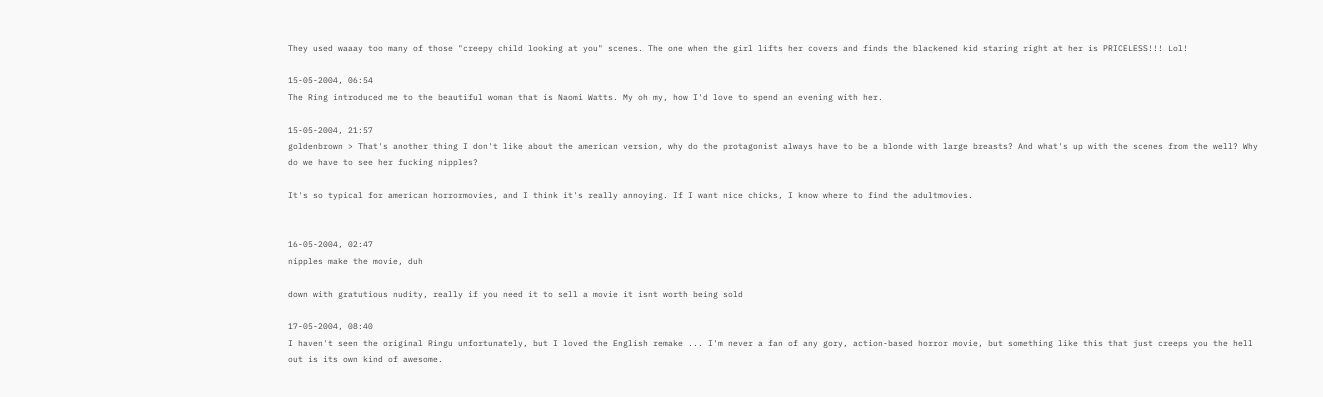They used waaay too many of those "creepy child looking at you" scenes. The one when the girl lifts her covers and finds the blackened kid staring right at her is PRICELESS!!! Lol!

15-05-2004, 06:54
The Ring introduced me to the beautiful woman that is Naomi Watts. My oh my, how I'd love to spend an evening with her.

15-05-2004, 21:57
goldenbrown > That's another thing I don't like about the american version, why do the protagonist always have to be a blonde with large breasts? And what's up with the scenes from the well? Why do we have to see her fucking nipples?

It's so typical for american horrormovies, and I think it's really annoying. If I want nice chicks, I know where to find the adultmovies.


16-05-2004, 02:47
nipples make the movie, duh

down with gratutious nudity, really if you need it to sell a movie it isnt worth being sold

17-05-2004, 08:40
I haven't seen the original Ringu unfortunately, but I loved the English remake ... I'm never a fan of any gory, action-based horror movie, but something like this that just creeps you the hell out is its own kind of awesome.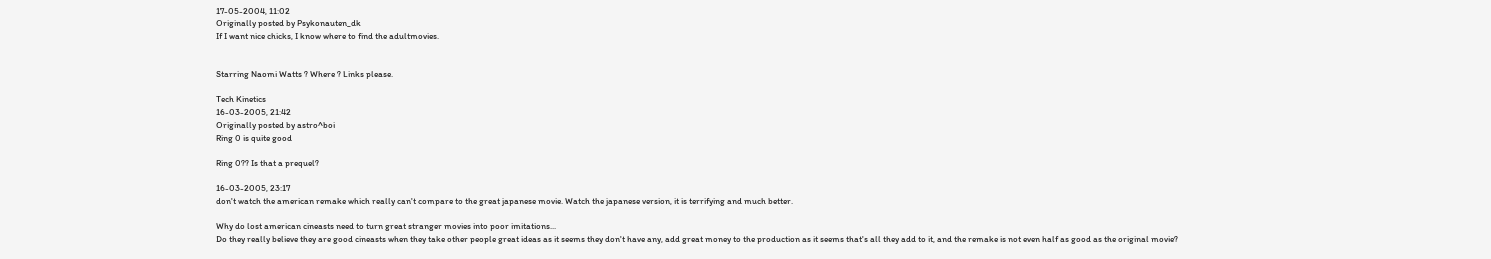17-05-2004, 11:02
Originally posted by Psykonauten_dk
If I want nice chicks, I know where to find the adultmovies.


Starring Naomi Watts ? Where ? Links please.

Tech Kinetics
16-03-2005, 21:42
Originally posted by astro^boi
Ring 0 is quite good

Ring 0?? Is that a prequel?

16-03-2005, 23:17
don't watch the american remake which really can't compare to the great japanese movie. Watch the japanese version, it is terrifying and much better.

Why do lost american cineasts need to turn great stranger movies into poor imitations...
Do they really believe they are good cineasts when they take other people great ideas as it seems they don't have any, add great money to the production as it seems that's all they add to it, and the remake is not even half as good as the original movie?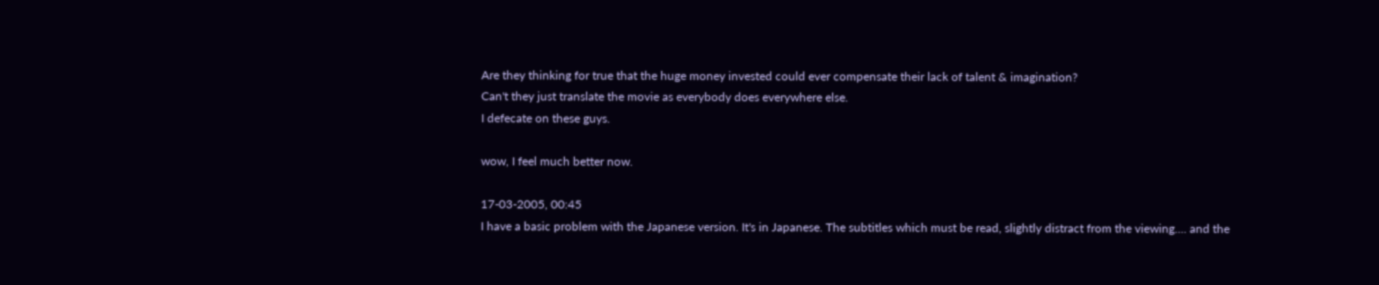Are they thinking for true that the huge money invested could ever compensate their lack of talent & imagination?
Can't they just translate the movie as everybody does everywhere else.
I defecate on these guys.

wow, I feel much better now.

17-03-2005, 00:45
I have a basic problem with the Japanese version. It's in Japanese. The subtitles which must be read, slightly distract from the viewing.... and the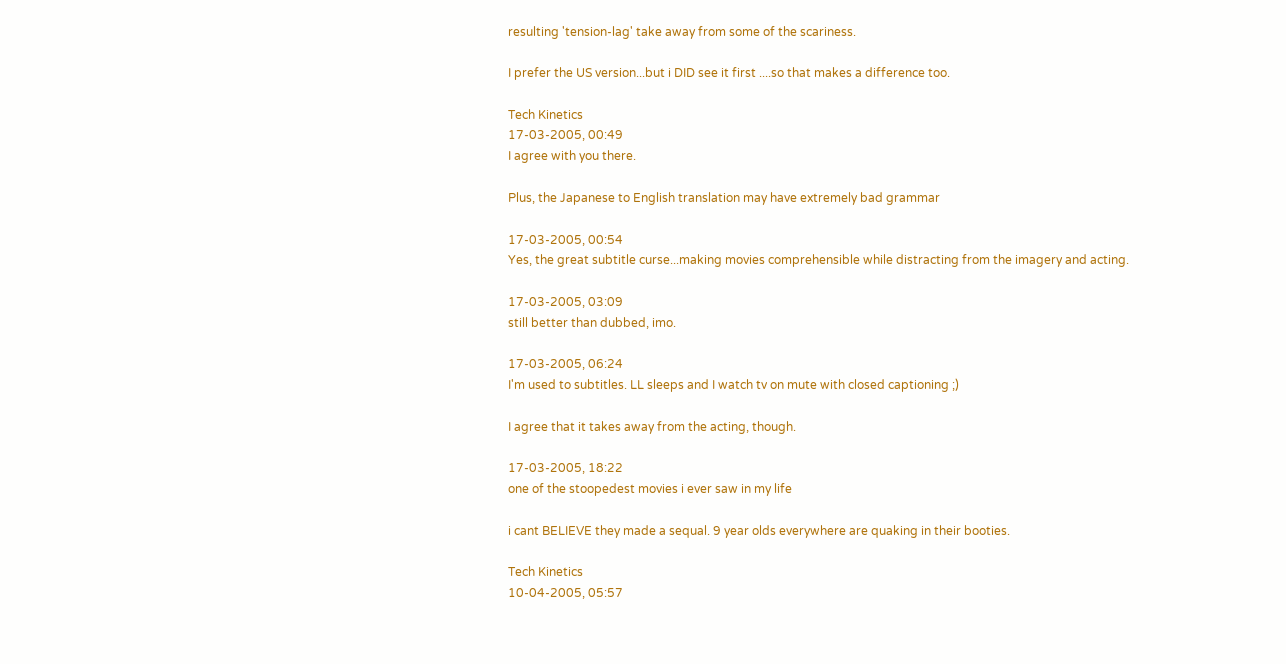resulting 'tension-lag' take away from some of the scariness.

I prefer the US version...but i DID see it first ....so that makes a difference too.

Tech Kinetics
17-03-2005, 00:49
I agree with you there.

Plus, the Japanese to English translation may have extremely bad grammar

17-03-2005, 00:54
Yes, the great subtitle curse...making movies comprehensible while distracting from the imagery and acting.

17-03-2005, 03:09
still better than dubbed, imo.

17-03-2005, 06:24
I'm used to subtitles. LL sleeps and I watch tv on mute with closed captioning ;)

I agree that it takes away from the acting, though.

17-03-2005, 18:22
one of the stoopedest movies i ever saw in my life

i cant BELIEVE they made a sequal. 9 year olds everywhere are quaking in their booties.

Tech Kinetics
10-04-2005, 05:57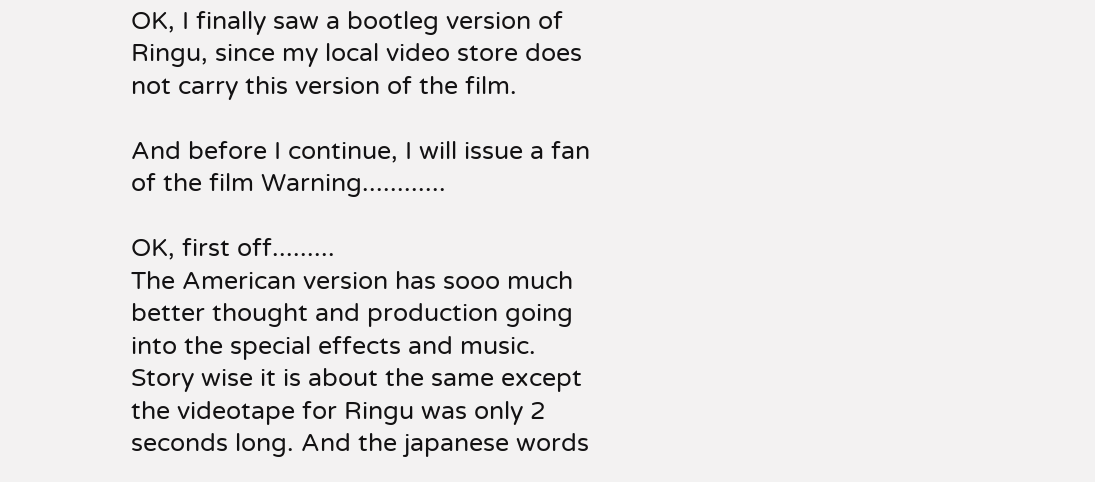OK, I finally saw a bootleg version of Ringu, since my local video store does not carry this version of the film.

And before I continue, I will issue a fan of the film Warning............

OK, first off.........
The American version has sooo much better thought and production going into the special effects and music.
Story wise it is about the same except the videotape for Ringu was only 2 seconds long. And the japanese words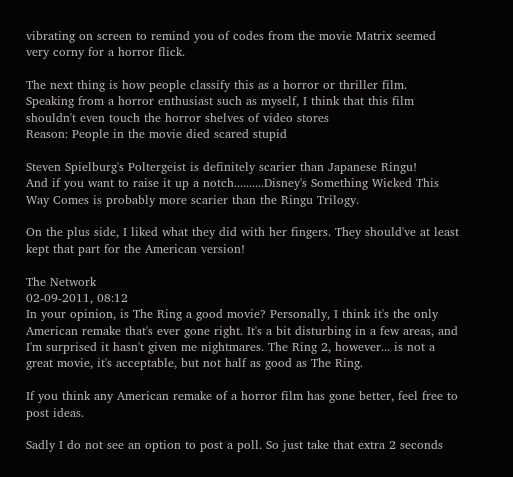vibrating on screen to remind you of codes from the movie Matrix seemed very corny for a horror flick.

The next thing is how people classify this as a horror or thriller film.
Speaking from a horror enthusiast such as myself, I think that this film shouldn't even touch the horror shelves of video stores
Reason: People in the movie died scared stupid

Steven Spielburg's Poltergeist is definitely scarier than Japanese Ringu!
And if you want to raise it up a notch..........Disney's Something Wicked This Way Comes is probably more scarier than the Ringu Trilogy.

On the plus side, I liked what they did with her fingers. They should've at least kept that part for the American version!

The Network
02-09-2011, 08:12
In your opinion, is The Ring a good movie? Personally, I think it's the only American remake that's ever gone right. It's a bit disturbing in a few areas, and I'm surprised it hasn't given me nightmares. The Ring 2, however... is not a great movie, it's acceptable, but not half as good as The Ring.

If you think any American remake of a horror film has gone better, feel free to post ideas.

Sadly I do not see an option to post a poll. So just take that extra 2 seconds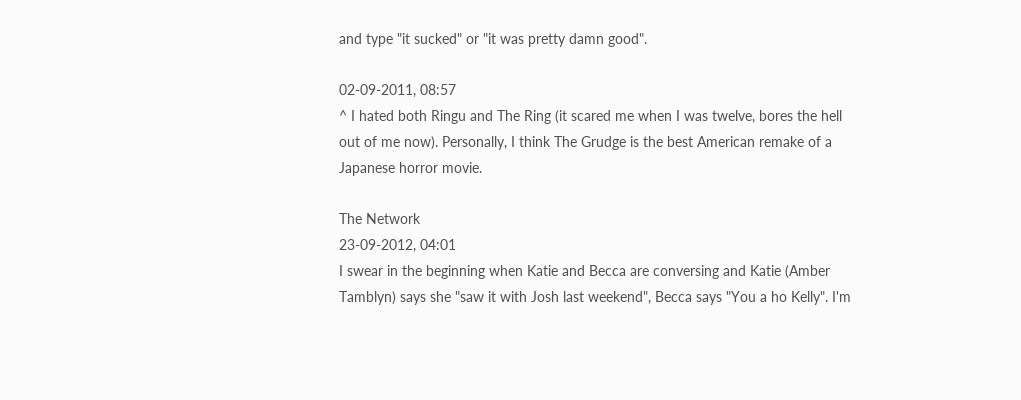and type "it sucked" or "it was pretty damn good".

02-09-2011, 08:57
^ I hated both Ringu and The Ring (it scared me when I was twelve, bores the hell out of me now). Personally, I think The Grudge is the best American remake of a Japanese horror movie.

The Network
23-09-2012, 04:01
I swear in the beginning when Katie and Becca are conversing and Katie (Amber Tamblyn) says she "saw it with Josh last weekend", Becca says "You a ho Kelly". I'm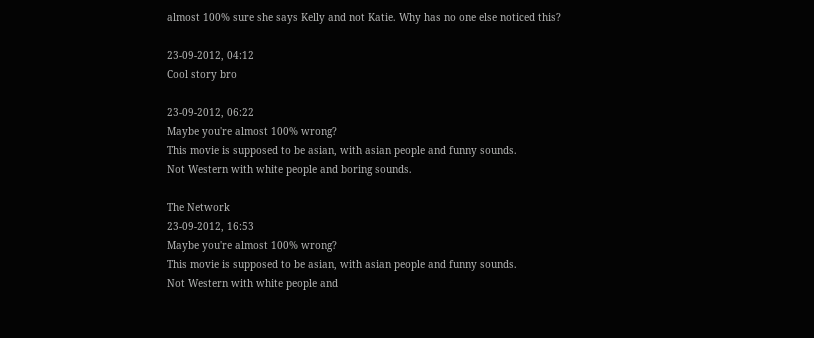almost 100% sure she says Kelly and not Katie. Why has no one else noticed this?

23-09-2012, 04:12
Cool story bro

23-09-2012, 06:22
Maybe you're almost 100% wrong?
This movie is supposed to be asian, with asian people and funny sounds.
Not Western with white people and boring sounds.

The Network
23-09-2012, 16:53
Maybe you're almost 100% wrong?
This movie is supposed to be asian, with asian people and funny sounds.
Not Western with white people and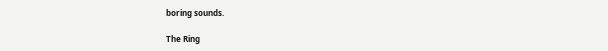boring sounds.

The Ring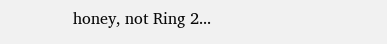honey, not Ring 2...